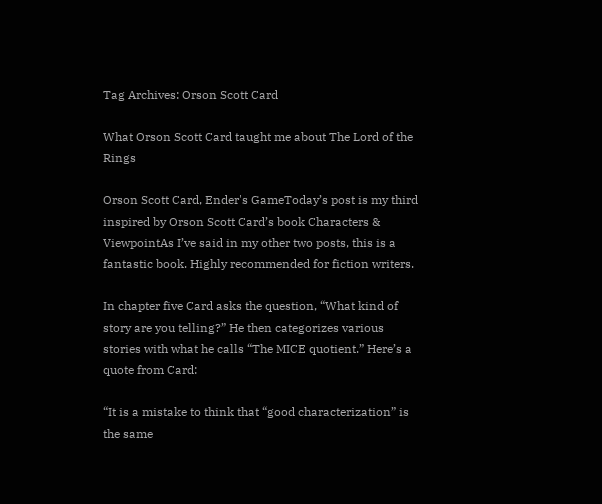Tag Archives: Orson Scott Card

What Orson Scott Card taught me about The Lord of the Rings

Orson Scott Card, Ender's GameToday’s post is my third inspired by Orson Scott Card’s book Characters & ViewpointAs I’ve said in my other two posts, this is a fantastic book. Highly recommended for fiction writers.

In chapter five Card asks the question, “What kind of story are you telling?” He then categorizes various stories with what he calls “The MICE quotient.” Here’s a quote from Card:

“It is a mistake to think that “good characterization” is the same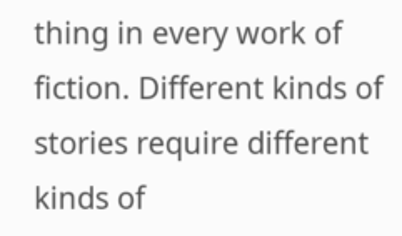thing in every work of fiction. Different kinds of stories require different kinds of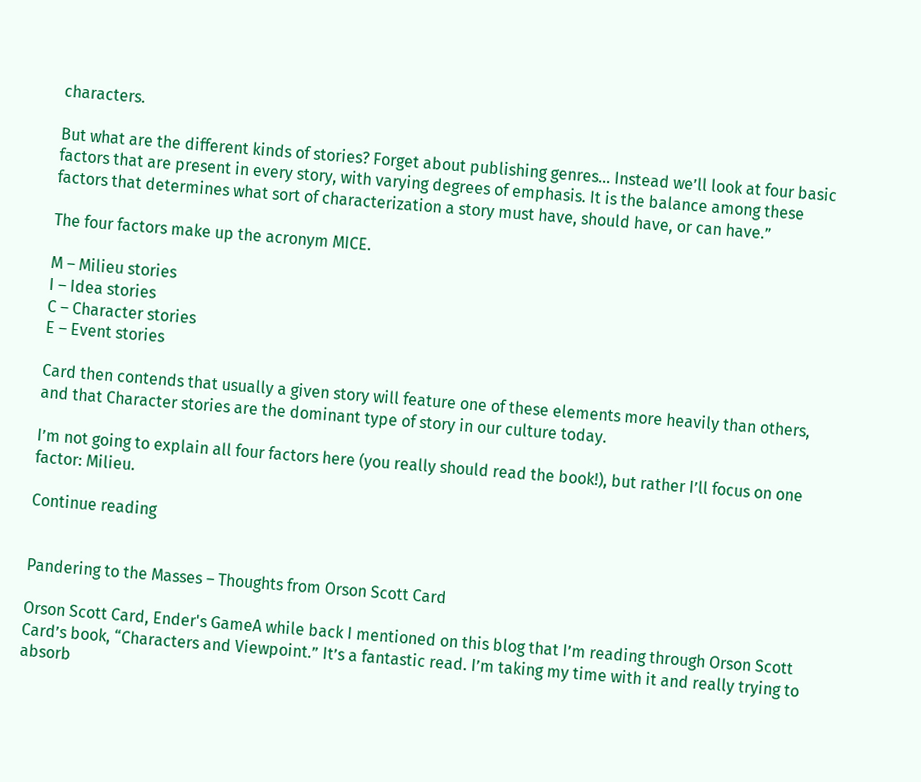characters.

But what are the different kinds of stories? Forget about publishing genres… Instead we’ll look at four basic factors that are present in every story, with varying degrees of emphasis. It is the balance among these factors that determines what sort of characterization a story must have, should have, or can have.”

The four factors make up the acronym MICE.

M – Milieu stories
I – Idea stories
C – Character stories
E – Event stories

Card then contends that usually a given story will feature one of these elements more heavily than others, and that Character stories are the dominant type of story in our culture today.

I’m not going to explain all four factors here (you really should read the book!), but rather I’ll focus on one factor: Milieu.

Continue reading


Pandering to the Masses – Thoughts from Orson Scott Card

Orson Scott Card, Ender's GameA while back I mentioned on this blog that I’m reading through Orson Scott Card’s book, “Characters and Viewpoint.” It’s a fantastic read. I’m taking my time with it and really trying to absorb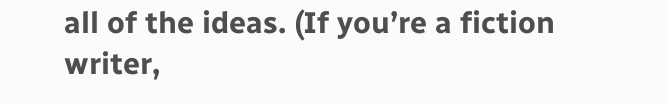all of the ideas. (If you’re a fiction writer,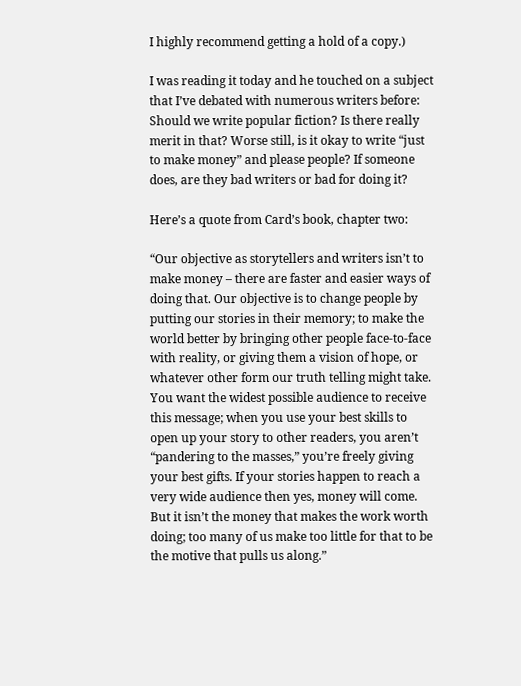I highly recommend getting a hold of a copy.)

I was reading it today and he touched on a subject that I’ve debated with numerous writers before: Should we write popular fiction? Is there really merit in that? Worse still, is it okay to write “just to make money” and please people? If someone does, are they bad writers or bad for doing it?

Here’s a quote from Card’s book, chapter two:

“Our objective as storytellers and writers isn’t to make money – there are faster and easier ways of doing that. Our objective is to change people by putting our stories in their memory; to make the world better by bringing other people face-to-face with reality, or giving them a vision of hope, or whatever other form our truth telling might take. You want the widest possible audience to receive this message; when you use your best skills to open up your story to other readers, you aren’t “pandering to the masses,” you’re freely giving your best gifts. If your stories happen to reach a very wide audience then yes, money will come. But it isn’t the money that makes the work worth doing; too many of us make too little for that to be the motive that pulls us along.”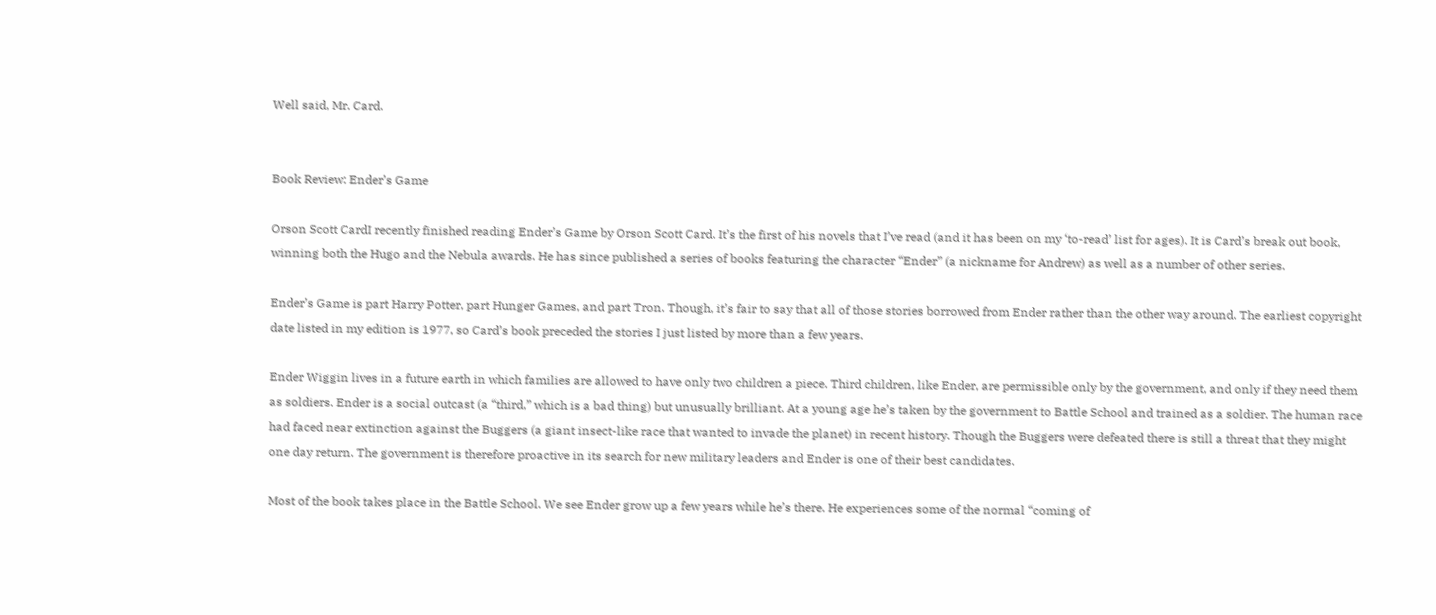Well said, Mr. Card.


Book Review: Ender’s Game

Orson Scott CardI recently finished reading Ender’s Game by Orson Scott Card. It’s the first of his novels that I’ve read (and it has been on my ‘to-read’ list for ages). It is Card’s break out book, winning both the Hugo and the Nebula awards. He has since published a series of books featuring the character “Ender” (a nickname for Andrew) as well as a number of other series.

Ender’s Game is part Harry Potter, part Hunger Games, and part Tron. Though, it’s fair to say that all of those stories borrowed from Ender rather than the other way around. The earliest copyright date listed in my edition is 1977, so Card’s book preceded the stories I just listed by more than a few years.

Ender Wiggin lives in a future earth in which families are allowed to have only two children a piece. Third children, like Ender, are permissible only by the government, and only if they need them as soldiers. Ender is a social outcast (a “third,” which is a bad thing) but unusually brilliant. At a young age he’s taken by the government to Battle School and trained as a soldier. The human race had faced near extinction against the Buggers (a giant insect-like race that wanted to invade the planet) in recent history. Though the Buggers were defeated there is still a threat that they might one day return. The government is therefore proactive in its search for new military leaders and Ender is one of their best candidates.

Most of the book takes place in the Battle School. We see Ender grow up a few years while he’s there. He experiences some of the normal “coming of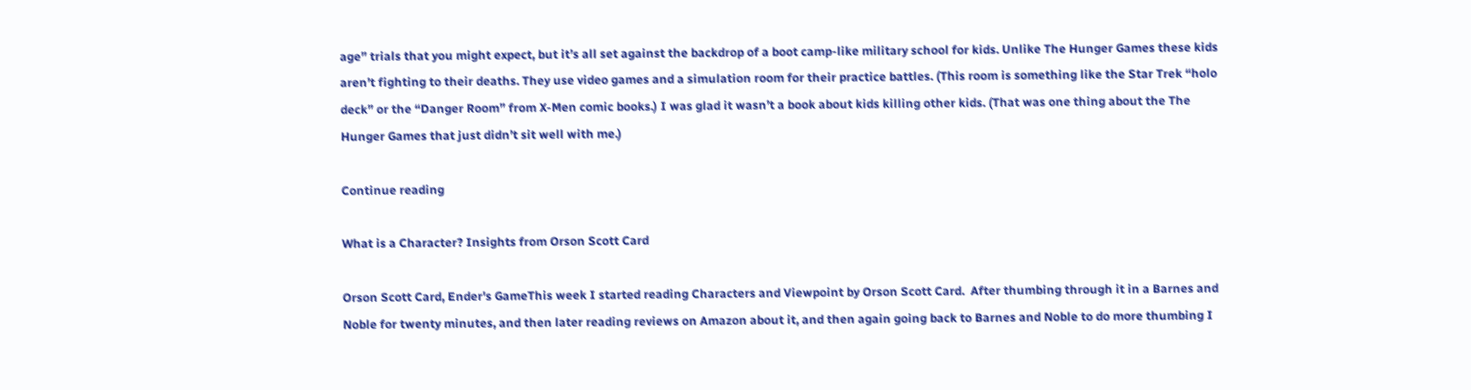age” trials that you might expect, but it’s all set against the backdrop of a boot camp-like military school for kids. Unlike The Hunger Games these kids aren’t fighting to their deaths. They use video games and a simulation room for their practice battles. (This room is something like the Star Trek “holo deck” or the “Danger Room” from X-Men comic books.) I was glad it wasn’t a book about kids killing other kids. (That was one thing about the The Hunger Games that just didn’t sit well with me.)

Continue reading

What is a Character? Insights from Orson Scott Card

Orson Scott Card, Ender's GameThis week I started reading Characters and Viewpoint by Orson Scott Card.  After thumbing through it in a Barnes and Noble for twenty minutes, and then later reading reviews on Amazon about it, and then again going back to Barnes and Noble to do more thumbing I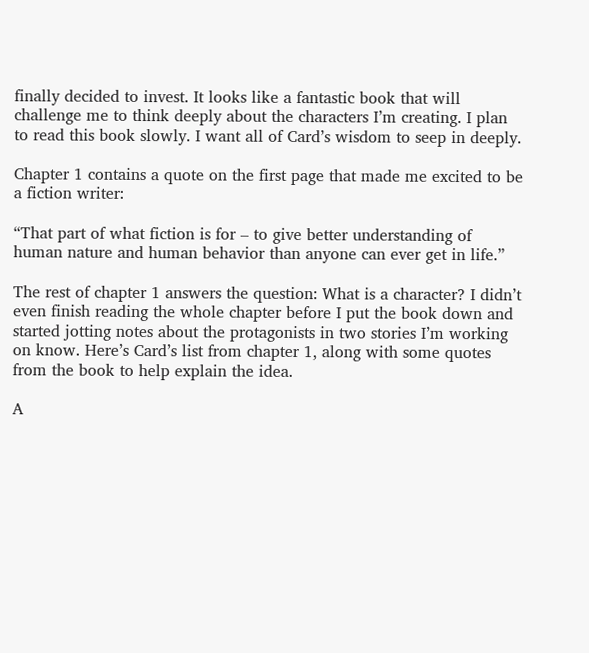finally decided to invest. It looks like a fantastic book that will challenge me to think deeply about the characters I’m creating. I plan to read this book slowly. I want all of Card’s wisdom to seep in deeply.

Chapter 1 contains a quote on the first page that made me excited to be a fiction writer:

“That part of what fiction is for – to give better understanding of human nature and human behavior than anyone can ever get in life.”

The rest of chapter 1 answers the question: What is a character? I didn’t even finish reading the whole chapter before I put the book down and started jotting notes about the protagonists in two stories I’m working on know. Here’s Card’s list from chapter 1, along with some quotes from the book to help explain the idea.

A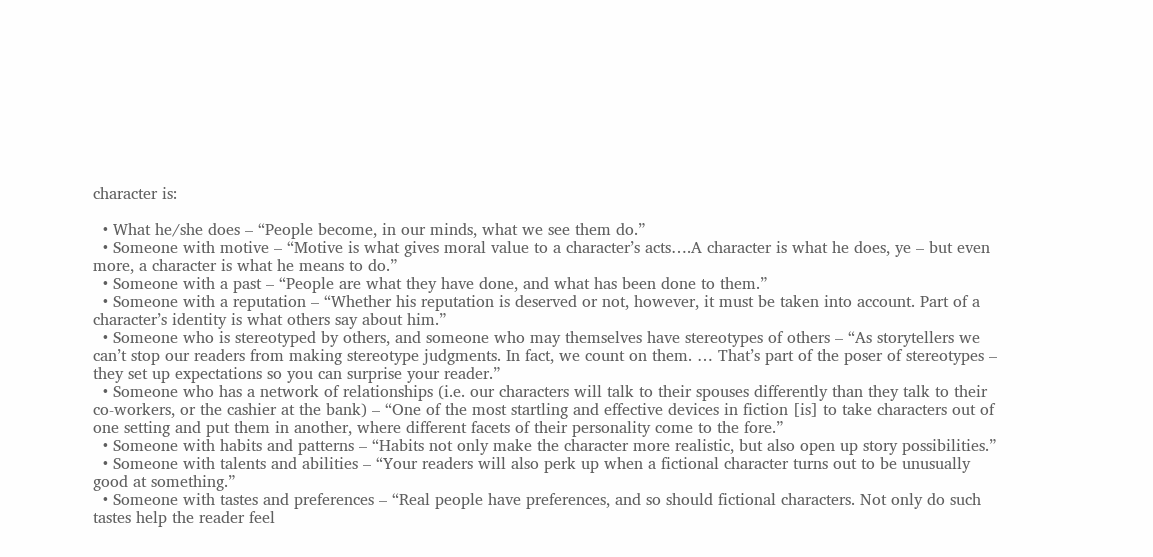character is:

  • What he/she does – “People become, in our minds, what we see them do.”
  • Someone with motive – “Motive is what gives moral value to a character’s acts….A character is what he does, ye – but even more, a character is what he means to do.”
  • Someone with a past – “People are what they have done, and what has been done to them.”
  • Someone with a reputation – “Whether his reputation is deserved or not, however, it must be taken into account. Part of a character’s identity is what others say about him.”
  • Someone who is stereotyped by others, and someone who may themselves have stereotypes of others – “As storytellers we can’t stop our readers from making stereotype judgments. In fact, we count on them. … That’s part of the poser of stereotypes – they set up expectations so you can surprise your reader.”
  • Someone who has a network of relationships (i.e. our characters will talk to their spouses differently than they talk to their co-workers, or the cashier at the bank) – “One of the most startling and effective devices in fiction [is] to take characters out of one setting and put them in another, where different facets of their personality come to the fore.”
  • Someone with habits and patterns – “Habits not only make the character more realistic, but also open up story possibilities.”
  • Someone with talents and abilities – “Your readers will also perk up when a fictional character turns out to be unusually good at something.”
  • Someone with tastes and preferences – “Real people have preferences, and so should fictional characters. Not only do such tastes help the reader feel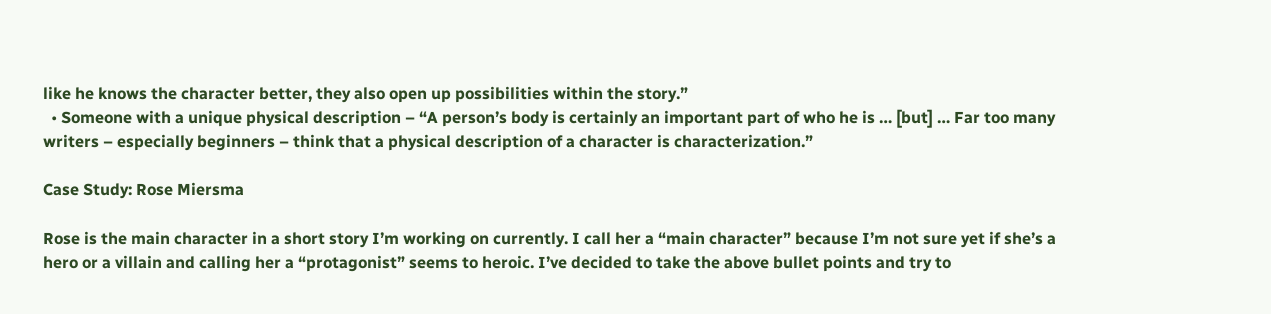like he knows the character better, they also open up possibilities within the story.”
  • Someone with a unique physical description – “A person’s body is certainly an important part of who he is … [but] … Far too many writers – especially beginners – think that a physical description of a character is characterization.”

Case Study: Rose Miersma

Rose is the main character in a short story I’m working on currently. I call her a “main character” because I’m not sure yet if she’s a hero or a villain and calling her a “protagonist” seems to heroic. I’ve decided to take the above bullet points and try to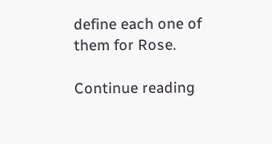define each one of them for Rose.

Continue reading